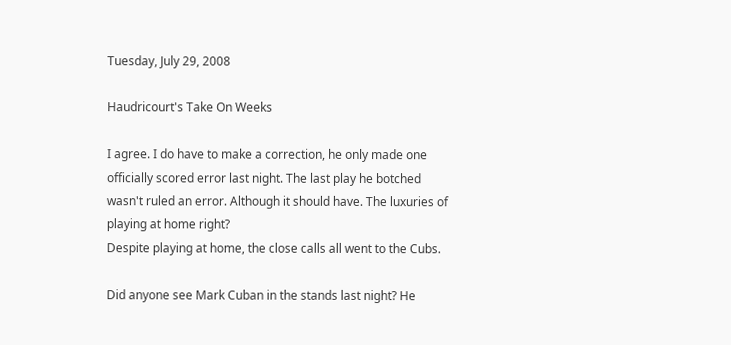Tuesday, July 29, 2008

Haudricourt's Take On Weeks

I agree. I do have to make a correction, he only made one officially scored error last night. The last play he botched wasn't ruled an error. Although it should have. The luxuries of playing at home right?
Despite playing at home, the close calls all went to the Cubs.

Did anyone see Mark Cuban in the stands last night? He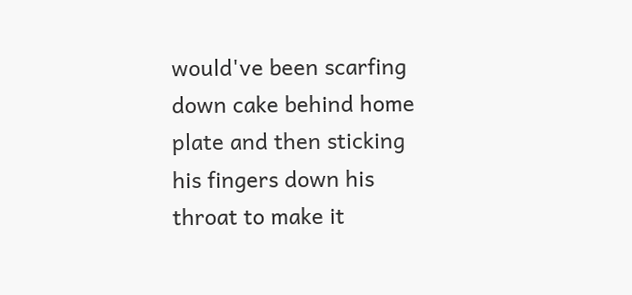would've been scarfing down cake behind home plate and then sticking his fingers down his throat to make it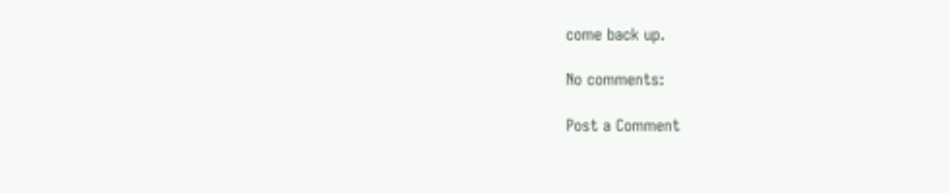come back up.

No comments:

Post a Comment